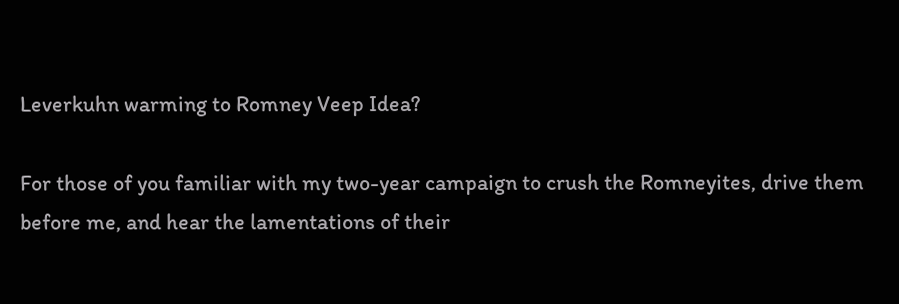Leverkuhn warming to Romney Veep Idea?

For those of you familiar with my two-year campaign to crush the Romneyites, drive them before me, and hear the lamentations of their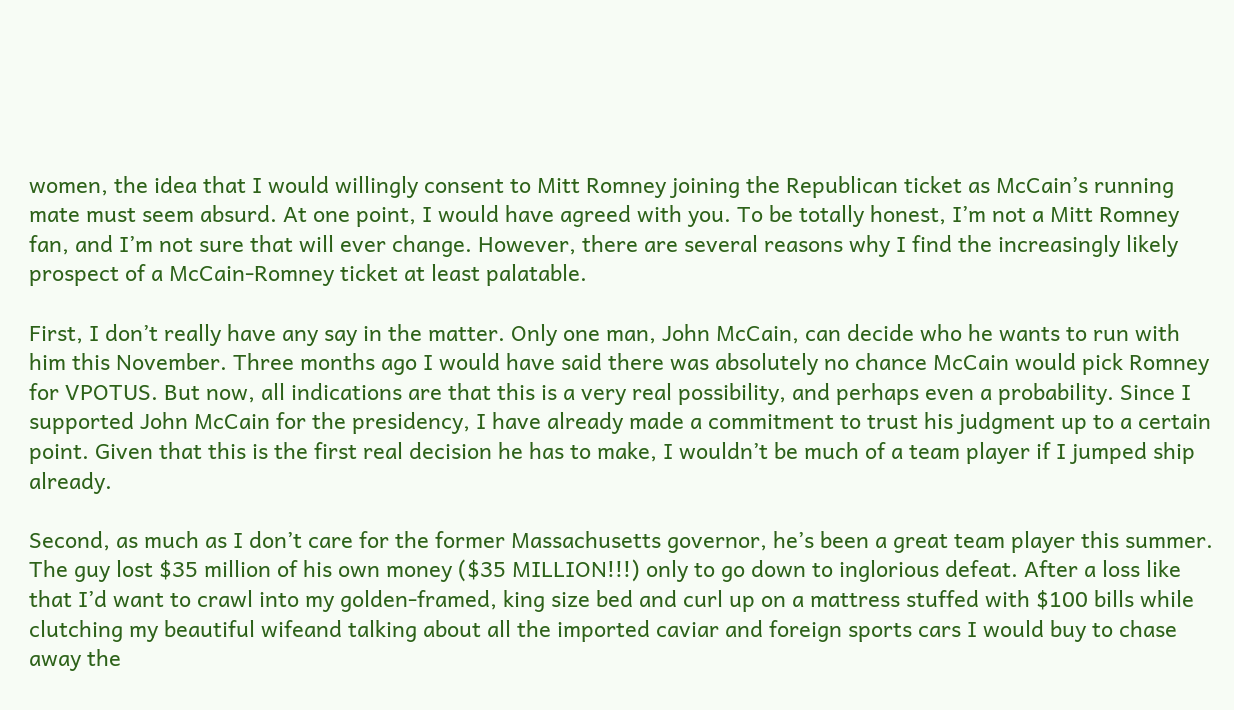women, the idea that I would willingly consent to Mitt Romney joining the Republican ticket as McCain’s running mate must seem absurd. At one point, I would have agreed with you. To be totally honest, I’m not a Mitt Romney fan, and I’m not sure that will ever change. However, there are several reasons why I find the increasingly likely prospect of a McCain-Romney ticket at least palatable.

First, I don’t really have any say in the matter. Only one man, John McCain, can decide who he wants to run with him this November. Three months ago I would have said there was absolutely no chance McCain would pick Romney for VPOTUS. But now, all indications are that this is a very real possibility, and perhaps even a probability. Since I supported John McCain for the presidency, I have already made a commitment to trust his judgment up to a certain point. Given that this is the first real decision he has to make, I wouldn’t be much of a team player if I jumped ship already.

Second, as much as I don’t care for the former Massachusetts governor, he’s been a great team player this summer. The guy lost $35 million of his own money ($35 MILLION!!!) only to go down to inglorious defeat. After a loss like that I’d want to crawl into my golden-framed, king size bed and curl up on a mattress stuffed with $100 bills while clutching my beautiful wifeand talking about all the imported caviar and foreign sports cars I would buy to chase away the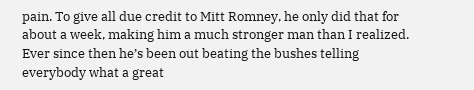pain. To give all due credit to Mitt Romney, he only did that for about a week, making him a much stronger man than I realized. Ever since then he’s been out beating the bushes telling everybody what a great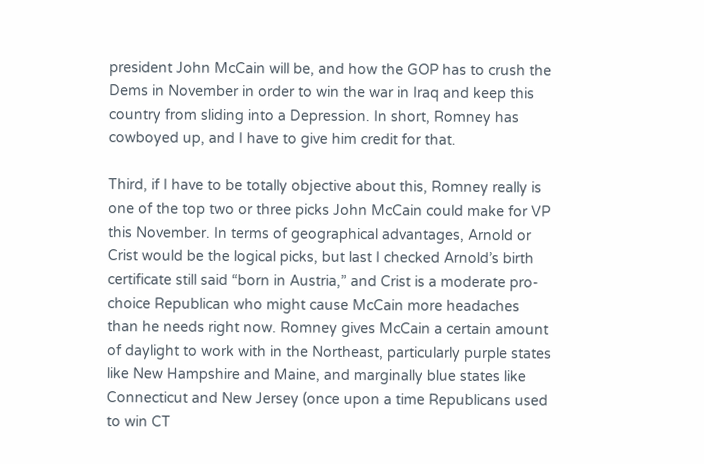president John McCain will be, and how the GOP has to crush the Dems in November in order to win the war in Iraq and keep this country from sliding into a Depression. In short, Romney has cowboyed up, and I have to give him credit for that.

Third, if I have to be totally objective about this, Romney really is one of the top two or three picks John McCain could make for VP this November. In terms of geographical advantages, Arnold or Crist would be the logical picks, but last I checked Arnold’s birth certificate still said “born in Austria,” and Crist is a moderate pro-choice Republican who might cause McCain more headaches than he needs right now. Romney gives McCain a certain amount of daylight to work with in the Northeast, particularly purple states like New Hampshire and Maine, and marginally blue states like Connecticut and New Jersey (once upon a time Republicans used to win CT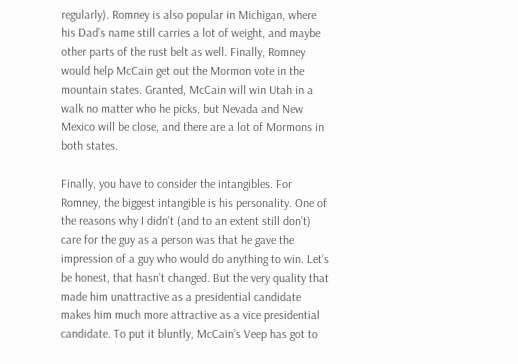regularly). Romney is also popular in Michigan, where his Dad’s name still carries a lot of weight, and maybe other parts of the rust belt as well. Finally, Romney would help McCain get out the Mormon vote in the mountain states. Granted, McCain will win Utah in a walk no matter who he picks, but Nevada and New Mexico will be close, and there are a lot of Mormons in both states.

Finally, you have to consider the intangibles. For Romney, the biggest intangible is his personality. One of the reasons why I didn’t (and to an extent still don’t) care for the guy as a person was that he gave the impression of a guy who would do anything to win. Let’s be honest, that hasn’t changed. But the very quality that made him unattractive as a presidential candidate makes him much more attractive as a vice presidential candidate. To put it bluntly, McCain’s Veep has got to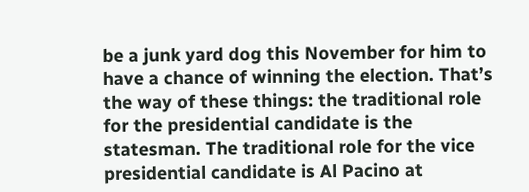be a junk yard dog this November for him to have a chance of winning the election. That’s the way of these things: the traditional role for the presidential candidate is the statesman. The traditional role for the vice presidential candidate is Al Pacino at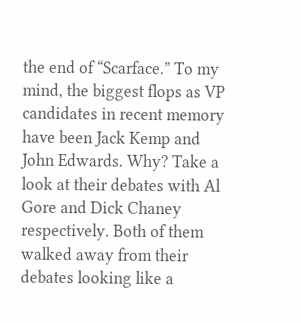the end of “Scarface.” To my mind, the biggest flops as VP candidates in recent memory have been Jack Kemp and John Edwards. Why? Take a look at their debates with Al Gore and Dick Chaney respectively. Both of them walked away from their debates looking like a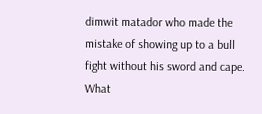dimwit matador who made the mistake of showing up to a bull fight without his sword and cape. What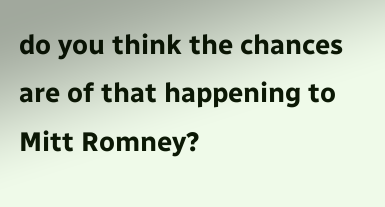do you think the chances are of that happening to Mitt Romney?